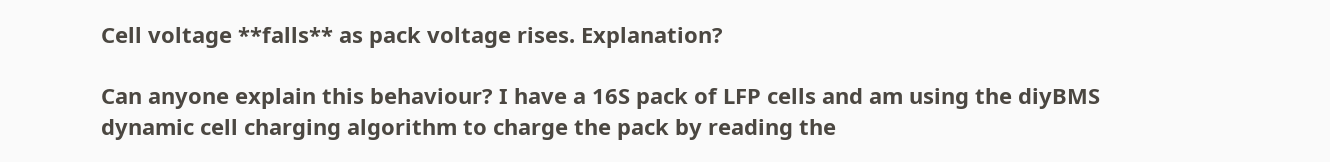Cell voltage **falls** as pack voltage rises. Explanation?

Can anyone explain this behaviour? I have a 16S pack of LFP cells and am using the diyBMS dynamic cell charging algorithm to charge the pack by reading the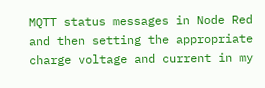MQTT status messages in Node Red and then setting the appropriate charge voltage and current in my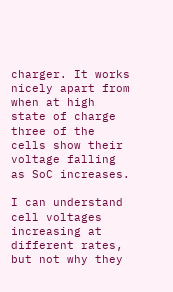charger. It works nicely apart from when at high state of charge three of the cells show their voltage falling as SoC increases.

I can understand cell voltages increasing at different rates, but not why they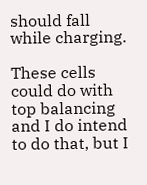should fall while charging.

These cells could do with top balancing and I do intend to do that, but I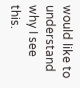would like to understand why I see this.